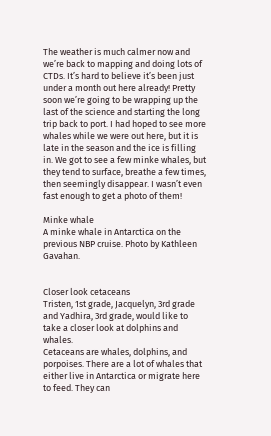The weather is much calmer now and we’re back to mapping and doing lots of CTDs. It’s hard to believe it’s been just under a month out here already! Pretty soon we’re going to be wrapping up the last of the science and starting the long trip back to port. I had hoped to see more whales while we were out here, but it is late in the season and the ice is filling in. We got to see a few minke whales, but they tend to surface, breathe a few times, then seemingly disappear. I wasn’t even fast enough to get a photo of them!

Minke whale
A minke whale in Antarctica on the previous NBP cruise. Photo by Kathleen Gavahan.


Closer look cetaceans
Tristen, 1st grade, Jacquelyn, 3rd grade and Yadhira, 3rd grade, would like to take a closer look at dolphins and whales.
Cetaceans are whales, dolphins, and porpoises. There are a lot of whales that either live in Antarctica or migrate here to feed. They can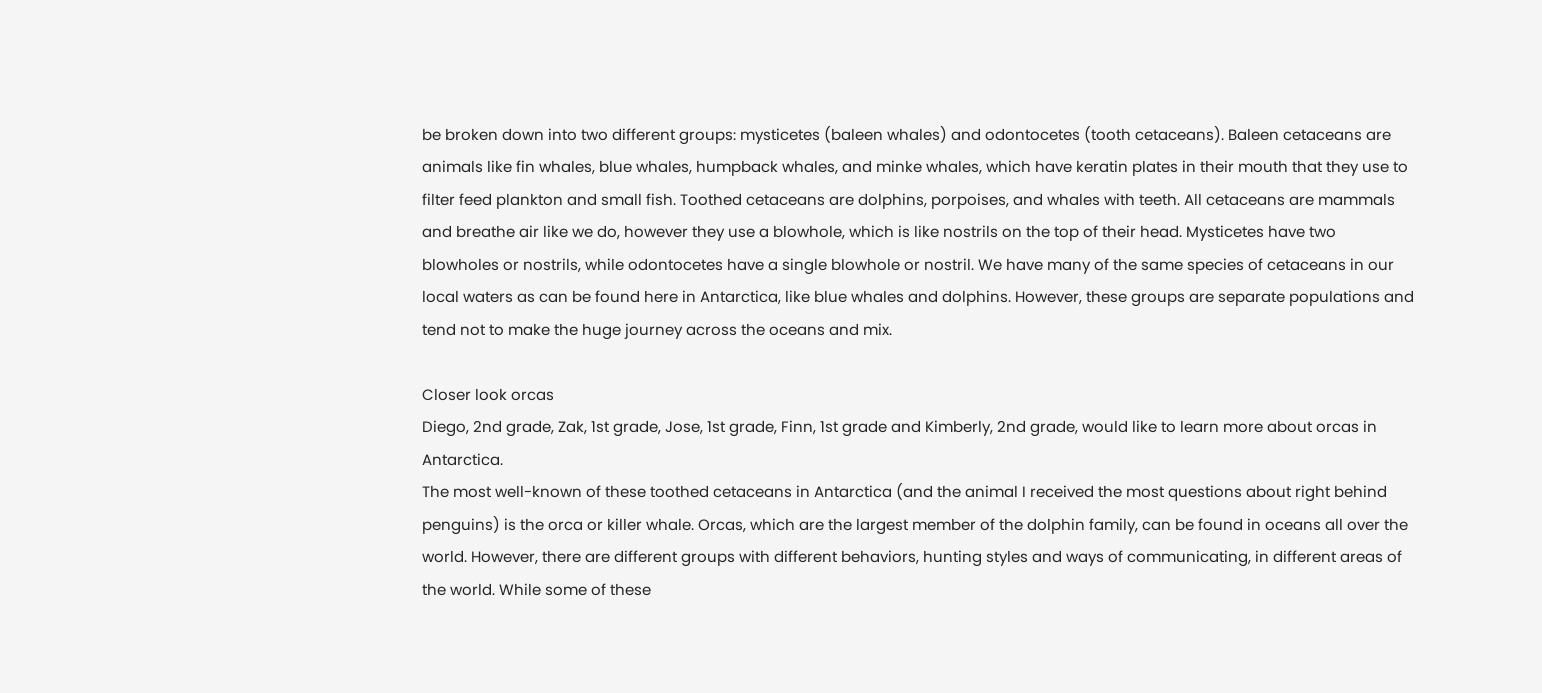be broken down into two different groups: mysticetes (baleen whales) and odontocetes (tooth cetaceans). Baleen cetaceans are animals like fin whales, blue whales, humpback whales, and minke whales, which have keratin plates in their mouth that they use to filter feed plankton and small fish. Toothed cetaceans are dolphins, porpoises, and whales with teeth. All cetaceans are mammals and breathe air like we do, however they use a blowhole, which is like nostrils on the top of their head. Mysticetes have two blowholes or nostrils, while odontocetes have a single blowhole or nostril. We have many of the same species of cetaceans in our local waters as can be found here in Antarctica, like blue whales and dolphins. However, these groups are separate populations and tend not to make the huge journey across the oceans and mix.

Closer look orcas
Diego, 2nd grade, Zak, 1st grade, Jose, 1st grade, Finn, 1st grade and Kimberly, 2nd grade, would like to learn more about orcas in Antarctica.
The most well-known of these toothed cetaceans in Antarctica (and the animal I received the most questions about right behind penguins) is the orca or killer whale. Orcas, which are the largest member of the dolphin family, can be found in oceans all over the world. However, there are different groups with different behaviors, hunting styles and ways of communicating, in different areas of the world. While some of these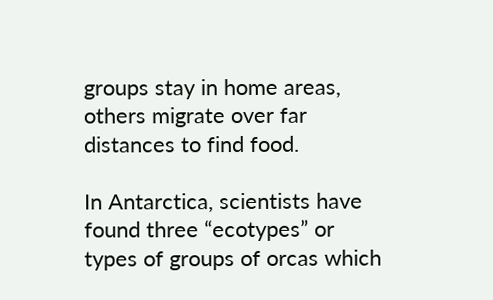groups stay in home areas, others migrate over far distances to find food.

In Antarctica, scientists have found three “ecotypes” or types of groups of orcas which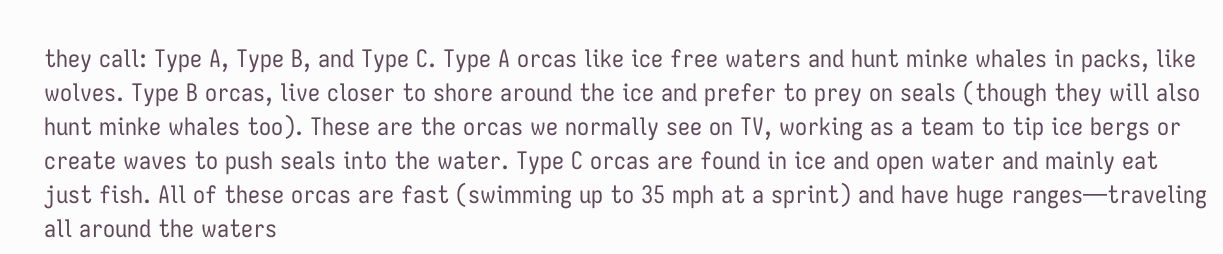they call: Type A, Type B, and Type C. Type A orcas like ice free waters and hunt minke whales in packs, like wolves. Type B orcas, live closer to shore around the ice and prefer to prey on seals (though they will also hunt minke whales too). These are the orcas we normally see on TV, working as a team to tip ice bergs or create waves to push seals into the water. Type C orcas are found in ice and open water and mainly eat just fish. All of these orcas are fast (swimming up to 35 mph at a sprint) and have huge ranges—traveling all around the waters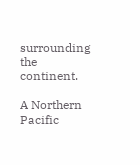surrounding the continent.

A Northern Pacific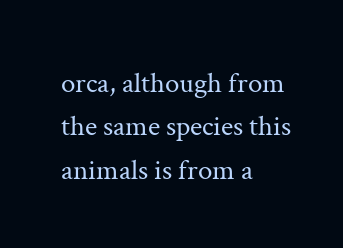orca, although from the same species this animals is from a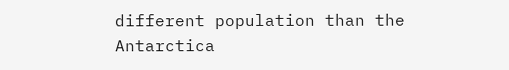different population than the Antarctica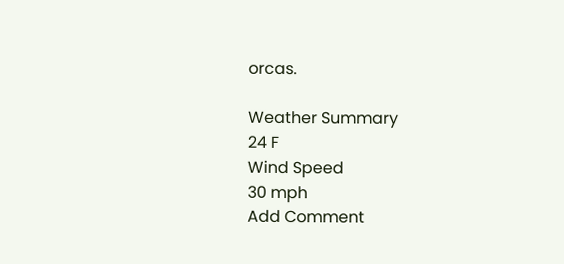orcas.

Weather Summary
24 F
Wind Speed
30 mph
Add Comment